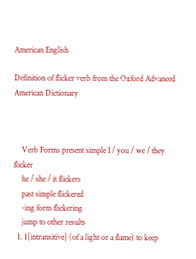American English

Definition of flicker verb from the Oxford Advanced American Dictionary



    Verb Forms present simple I / you / we / they flicker
    he / she / it flickers
    past simple flickered
    -ing form flickering
    jump to other results
  1. 1[intransitive] (of a light or a flame) to keep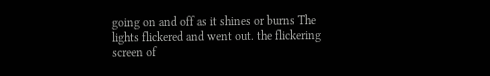going on and off as it shines or burns The lights flickered and went out. the flickering screen of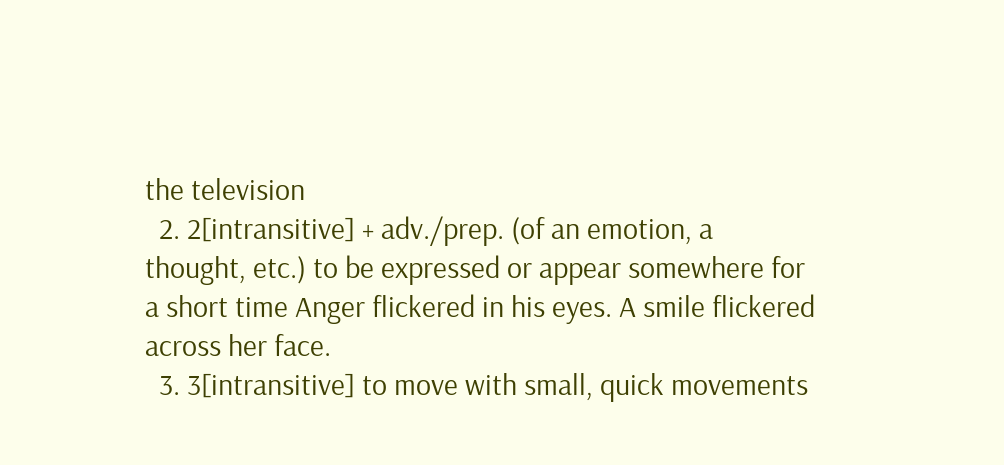the television
  2. 2[intransitive] + adv./prep. (of an emotion, a thought, etc.) to be expressed or appear somewhere for a short time Anger flickered in his eyes. A smile flickered across her face.
  3. 3[intransitive] to move with small, quick movements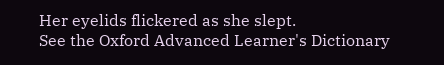Her eyelids flickered as she slept.
See the Oxford Advanced Learner's Dictionary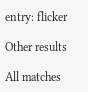entry: flicker

Other results

All matches